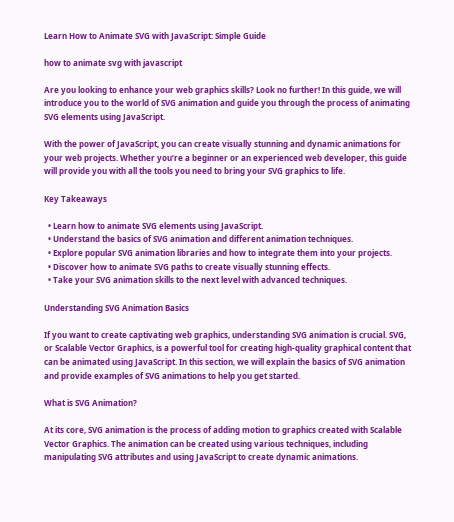Learn How to Animate SVG with JavaScript: Simple Guide

how to animate svg with javascript

Are you looking to enhance your web graphics skills? Look no further! In this guide, we will introduce you to the world of SVG animation and guide you through the process of animating SVG elements using JavaScript.

With the power of JavaScript, you can create visually stunning and dynamic animations for your web projects. Whether you’re a beginner or an experienced web developer, this guide will provide you with all the tools you need to bring your SVG graphics to life.

Key Takeaways

  • Learn how to animate SVG elements using JavaScript.
  • Understand the basics of SVG animation and different animation techniques.
  • Explore popular SVG animation libraries and how to integrate them into your projects.
  • Discover how to animate SVG paths to create visually stunning effects.
  • Take your SVG animation skills to the next level with advanced techniques.

Understanding SVG Animation Basics

If you want to create captivating web graphics, understanding SVG animation is crucial. SVG, or Scalable Vector Graphics, is a powerful tool for creating high-quality graphical content that can be animated using JavaScript. In this section, we will explain the basics of SVG animation and provide examples of SVG animations to help you get started.

What is SVG Animation?

At its core, SVG animation is the process of adding motion to graphics created with Scalable Vector Graphics. The animation can be created using various techniques, including manipulating SVG attributes and using JavaScript to create dynamic animations.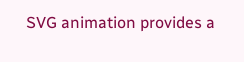SVG animation provides a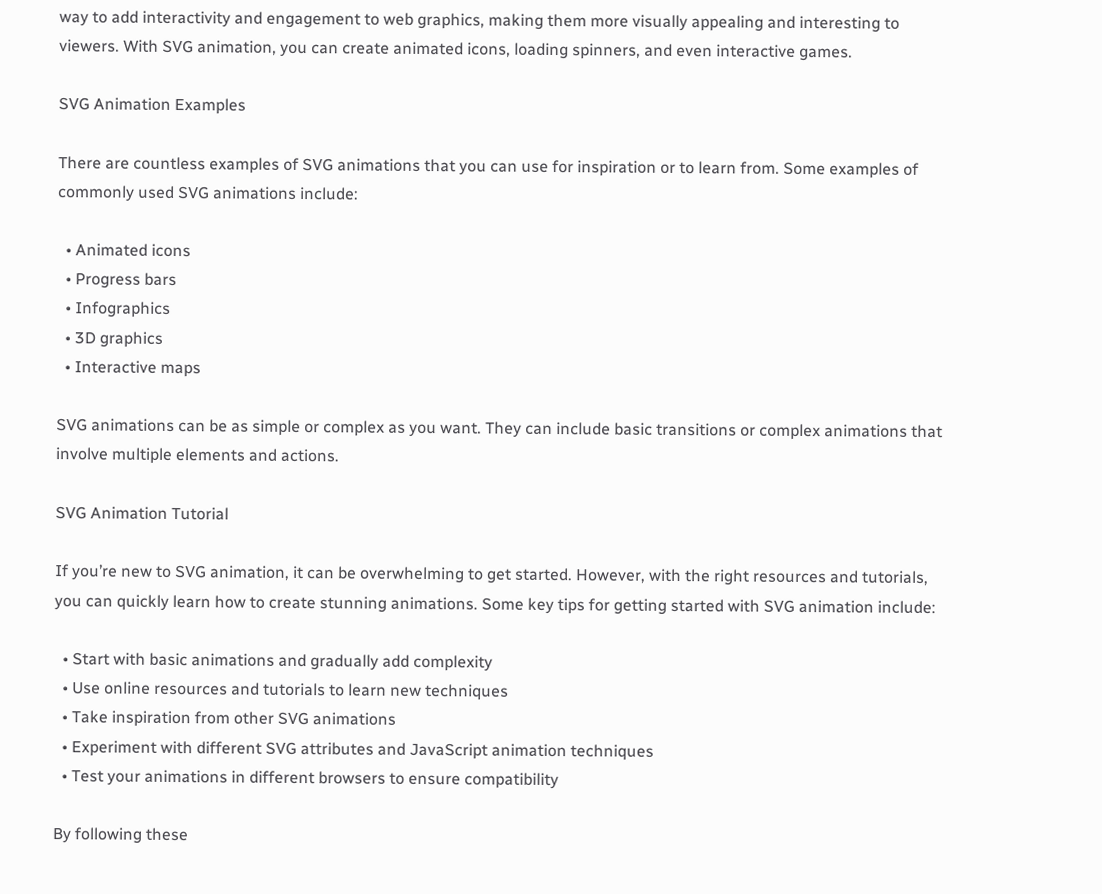way to add interactivity and engagement to web graphics, making them more visually appealing and interesting to viewers. With SVG animation, you can create animated icons, loading spinners, and even interactive games.

SVG Animation Examples

There are countless examples of SVG animations that you can use for inspiration or to learn from. Some examples of commonly used SVG animations include:

  • Animated icons
  • Progress bars
  • Infographics
  • 3D graphics
  • Interactive maps

SVG animations can be as simple or complex as you want. They can include basic transitions or complex animations that involve multiple elements and actions.

SVG Animation Tutorial

If you’re new to SVG animation, it can be overwhelming to get started. However, with the right resources and tutorials, you can quickly learn how to create stunning animations. Some key tips for getting started with SVG animation include:

  • Start with basic animations and gradually add complexity
  • Use online resources and tutorials to learn new techniques
  • Take inspiration from other SVG animations
  • Experiment with different SVG attributes and JavaScript animation techniques
  • Test your animations in different browsers to ensure compatibility

By following these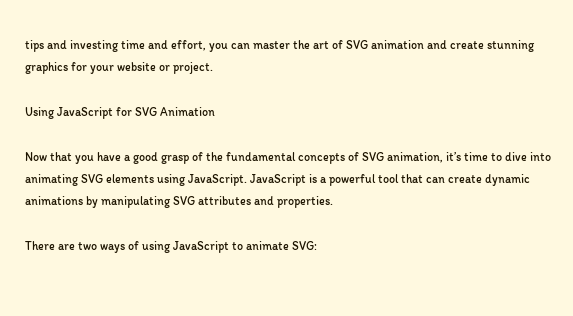tips and investing time and effort, you can master the art of SVG animation and create stunning graphics for your website or project.

Using JavaScript for SVG Animation

Now that you have a good grasp of the fundamental concepts of SVG animation, it’s time to dive into animating SVG elements using JavaScript. JavaScript is a powerful tool that can create dynamic animations by manipulating SVG attributes and properties.

There are two ways of using JavaScript to animate SVG: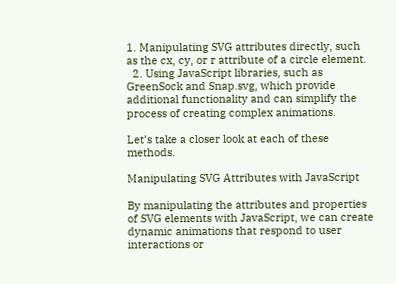1. Manipulating SVG attributes directly, such as the cx, cy, or r attribute of a circle element.
  2. Using JavaScript libraries, such as GreenSock and Snap.svg, which provide additional functionality and can simplify the process of creating complex animations.

Let’s take a closer look at each of these methods.

Manipulating SVG Attributes with JavaScript

By manipulating the attributes and properties of SVG elements with JavaScript, we can create dynamic animations that respond to user interactions or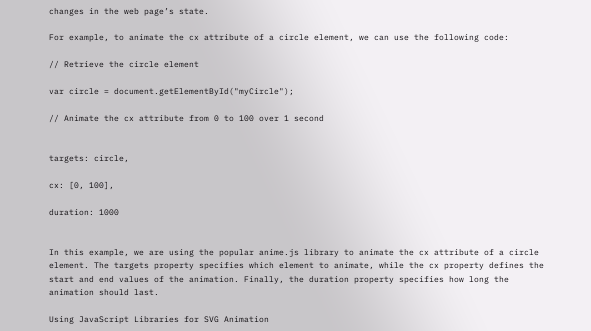changes in the web page’s state.

For example, to animate the cx attribute of a circle element, we can use the following code:

// Retrieve the circle element

var circle = document.getElementById("myCircle");

// Animate the cx attribute from 0 to 100 over 1 second


targets: circle,

cx: [0, 100],

duration: 1000


In this example, we are using the popular anime.js library to animate the cx attribute of a circle element. The targets property specifies which element to animate, while the cx property defines the start and end values of the animation. Finally, the duration property specifies how long the animation should last.

Using JavaScript Libraries for SVG Animation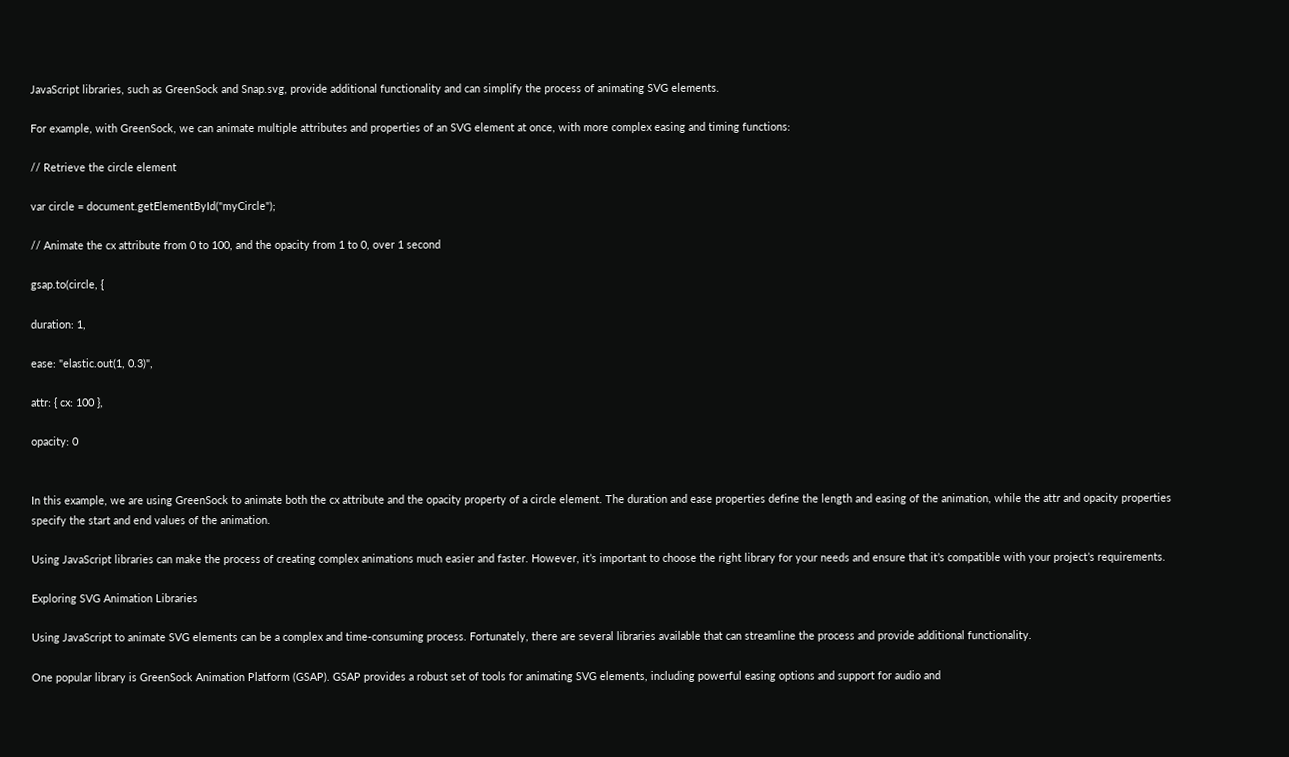JavaScript libraries, such as GreenSock and Snap.svg, provide additional functionality and can simplify the process of animating SVG elements.

For example, with GreenSock, we can animate multiple attributes and properties of an SVG element at once, with more complex easing and timing functions:

// Retrieve the circle element

var circle = document.getElementById("myCircle");

// Animate the cx attribute from 0 to 100, and the opacity from 1 to 0, over 1 second

gsap.to(circle, {

duration: 1,

ease: "elastic.out(1, 0.3)",

attr: { cx: 100 },

opacity: 0


In this example, we are using GreenSock to animate both the cx attribute and the opacity property of a circle element. The duration and ease properties define the length and easing of the animation, while the attr and opacity properties specify the start and end values of the animation.

Using JavaScript libraries can make the process of creating complex animations much easier and faster. However, it’s important to choose the right library for your needs and ensure that it’s compatible with your project’s requirements.

Exploring SVG Animation Libraries

Using JavaScript to animate SVG elements can be a complex and time-consuming process. Fortunately, there are several libraries available that can streamline the process and provide additional functionality.

One popular library is GreenSock Animation Platform (GSAP). GSAP provides a robust set of tools for animating SVG elements, including powerful easing options and support for audio and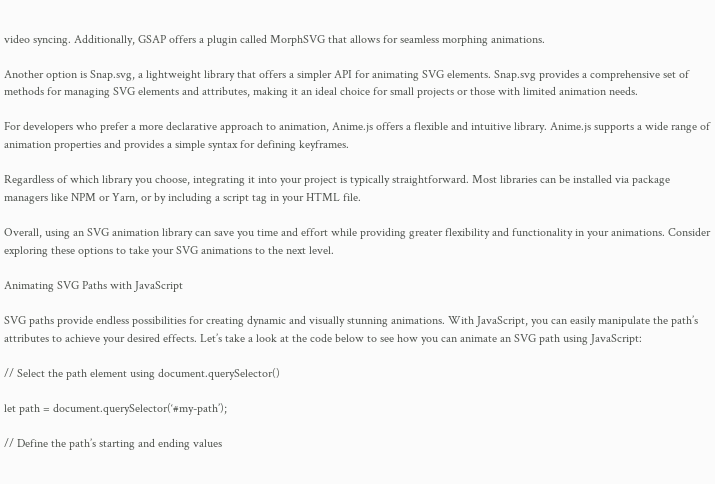video syncing. Additionally, GSAP offers a plugin called MorphSVG that allows for seamless morphing animations.

Another option is Snap.svg, a lightweight library that offers a simpler API for animating SVG elements. Snap.svg provides a comprehensive set of methods for managing SVG elements and attributes, making it an ideal choice for small projects or those with limited animation needs.

For developers who prefer a more declarative approach to animation, Anime.js offers a flexible and intuitive library. Anime.js supports a wide range of animation properties and provides a simple syntax for defining keyframes.

Regardless of which library you choose, integrating it into your project is typically straightforward. Most libraries can be installed via package managers like NPM or Yarn, or by including a script tag in your HTML file.

Overall, using an SVG animation library can save you time and effort while providing greater flexibility and functionality in your animations. Consider exploring these options to take your SVG animations to the next level.

Animating SVG Paths with JavaScript

SVG paths provide endless possibilities for creating dynamic and visually stunning animations. With JavaScript, you can easily manipulate the path’s attributes to achieve your desired effects. Let’s take a look at the code below to see how you can animate an SVG path using JavaScript:

// Select the path element using document.querySelector()

let path = document.querySelector(‘#my-path’);

// Define the path’s starting and ending values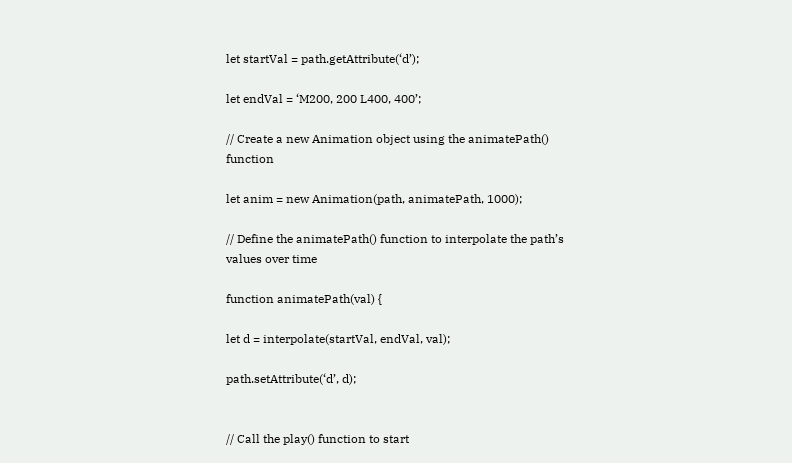let startVal = path.getAttribute(‘d’);

let endVal = ‘M200, 200 L400, 400’;

// Create a new Animation object using the animatePath() function

let anim = new Animation(path, animatePath, 1000);

// Define the animatePath() function to interpolate the path’s values over time

function animatePath(val) {

let d = interpolate(startVal, endVal, val);

path.setAttribute(‘d’, d);


// Call the play() function to start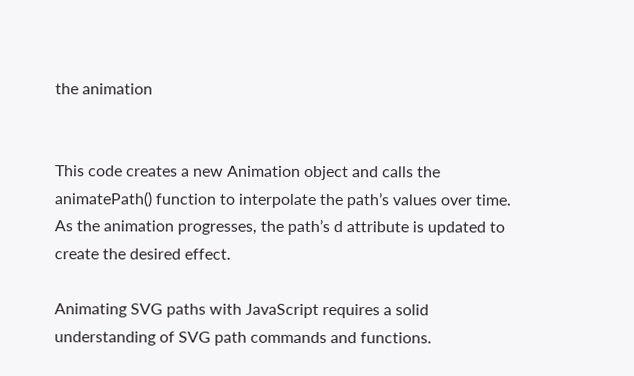the animation


This code creates a new Animation object and calls the animatePath() function to interpolate the path’s values over time. As the animation progresses, the path’s d attribute is updated to create the desired effect.

Animating SVG paths with JavaScript requires a solid understanding of SVG path commands and functions.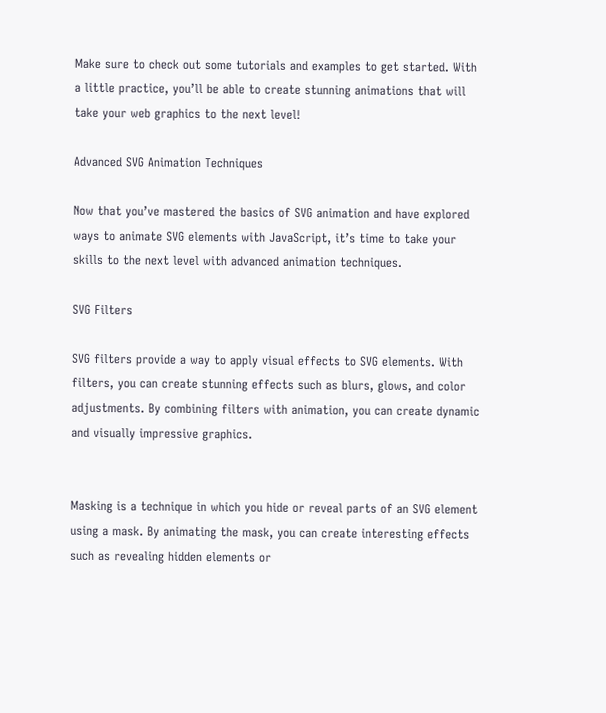Make sure to check out some tutorials and examples to get started. With a little practice, you’ll be able to create stunning animations that will take your web graphics to the next level!

Advanced SVG Animation Techniques

Now that you’ve mastered the basics of SVG animation and have explored ways to animate SVG elements with JavaScript, it’s time to take your skills to the next level with advanced animation techniques.

SVG Filters

SVG filters provide a way to apply visual effects to SVG elements. With filters, you can create stunning effects such as blurs, glows, and color adjustments. By combining filters with animation, you can create dynamic and visually impressive graphics.


Masking is a technique in which you hide or reveal parts of an SVG element using a mask. By animating the mask, you can create interesting effects such as revealing hidden elements or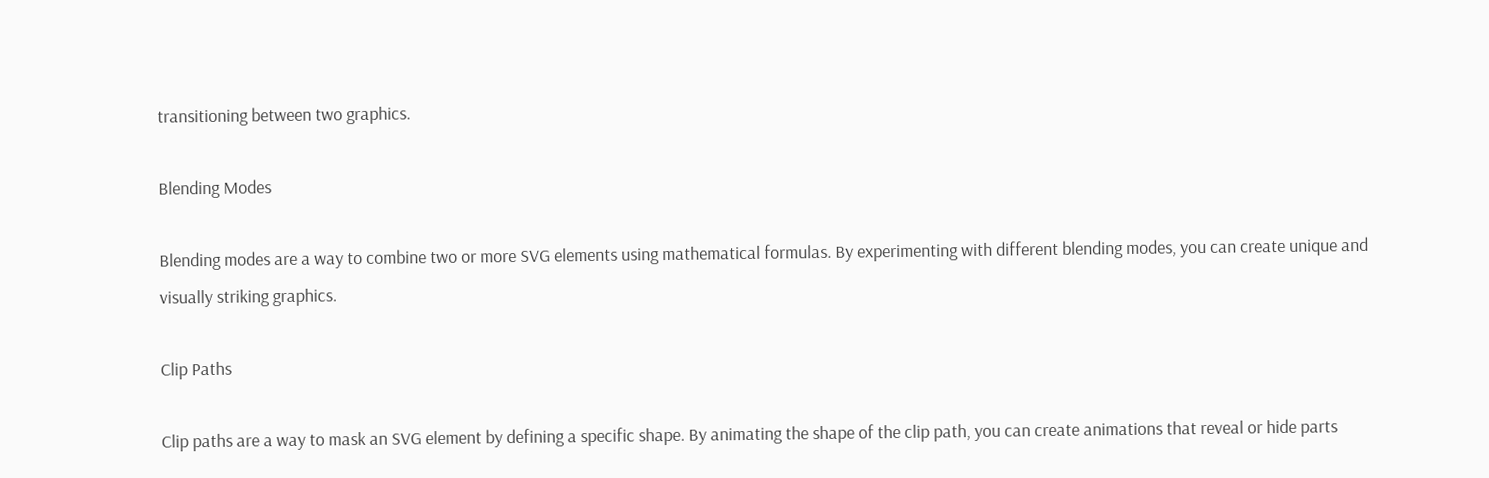transitioning between two graphics.

Blending Modes

Blending modes are a way to combine two or more SVG elements using mathematical formulas. By experimenting with different blending modes, you can create unique and visually striking graphics.

Clip Paths

Clip paths are a way to mask an SVG element by defining a specific shape. By animating the shape of the clip path, you can create animations that reveal or hide parts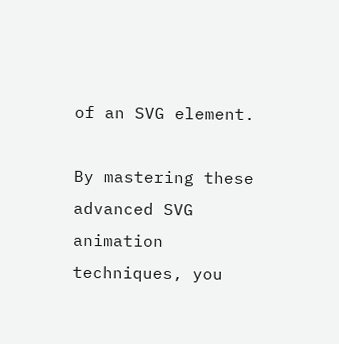of an SVG element.

By mastering these advanced SVG animation techniques, you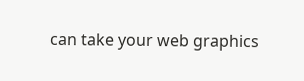can take your web graphics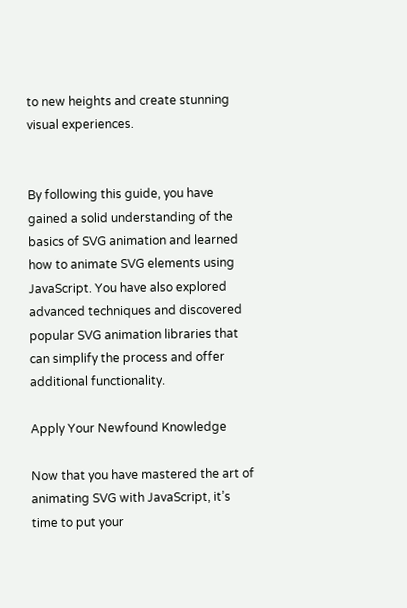to new heights and create stunning visual experiences.


By following this guide, you have gained a solid understanding of the basics of SVG animation and learned how to animate SVG elements using JavaScript. You have also explored advanced techniques and discovered popular SVG animation libraries that can simplify the process and offer additional functionality.

Apply Your Newfound Knowledge

Now that you have mastered the art of animating SVG with JavaScript, it’s time to put your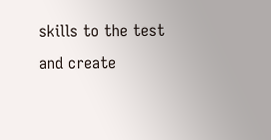skills to the test and create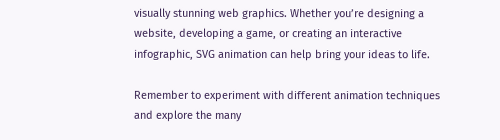visually stunning web graphics. Whether you’re designing a website, developing a game, or creating an interactive infographic, SVG animation can help bring your ideas to life.

Remember to experiment with different animation techniques and explore the many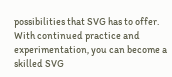possibilities that SVG has to offer. With continued practice and experimentation, you can become a skilled SVG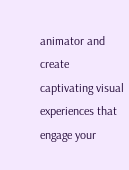animator and create captivating visual experiences that engage your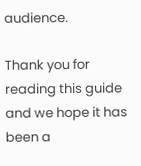audience.

Thank you for reading this guide and we hope it has been a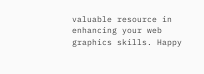valuable resource in enhancing your web graphics skills. Happy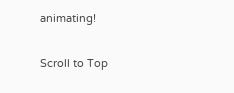animating!

Scroll to Top